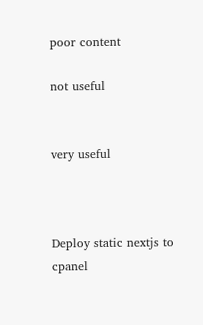poor content

not useful


very useful



Deploy static nextjs to cpanel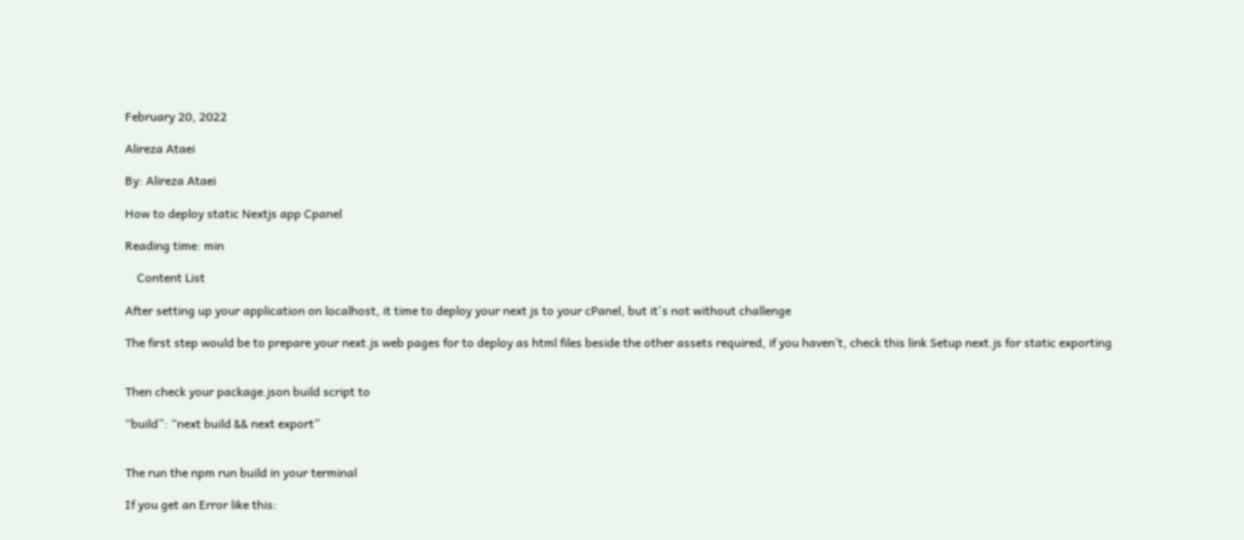February 20, 2022

Alireza Ataei

By: Alireza Ataei

How to deploy static Nextjs app Cpanel

Reading time: min

    Content List

After setting up your application on localhost, it time to deploy your next js to your cPanel, but it's not without challenge

The first step would be to prepare your next.js web pages for to deploy as html files beside the other assets required, if you haven’t, check this link Setup next.js for static exporting


Then check your package.json build script to

“build”: “next build && next export”


The run the npm run build in your terminal

If you get an Error like this: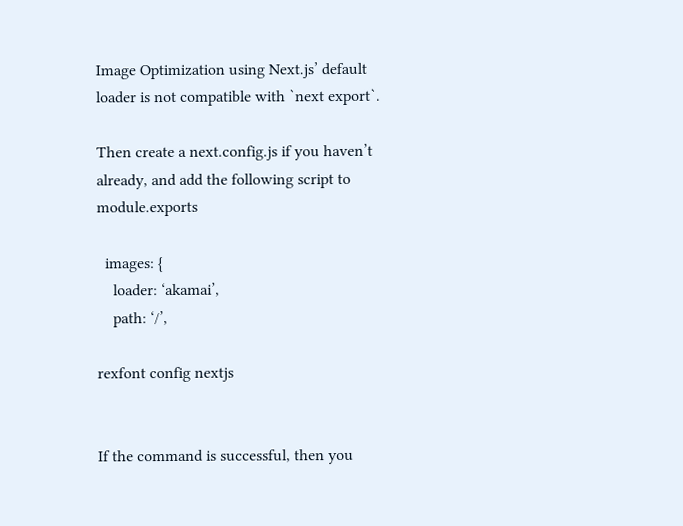Image Optimization using Next.js’ default loader is not compatible with `next export`.

Then create a next.config.js if you haven’t already, and add the following script to module.exports

  images: {
    loader: ‘akamai’,
    path: ‘/’,

rexfont config nextjs


If the command is successful, then you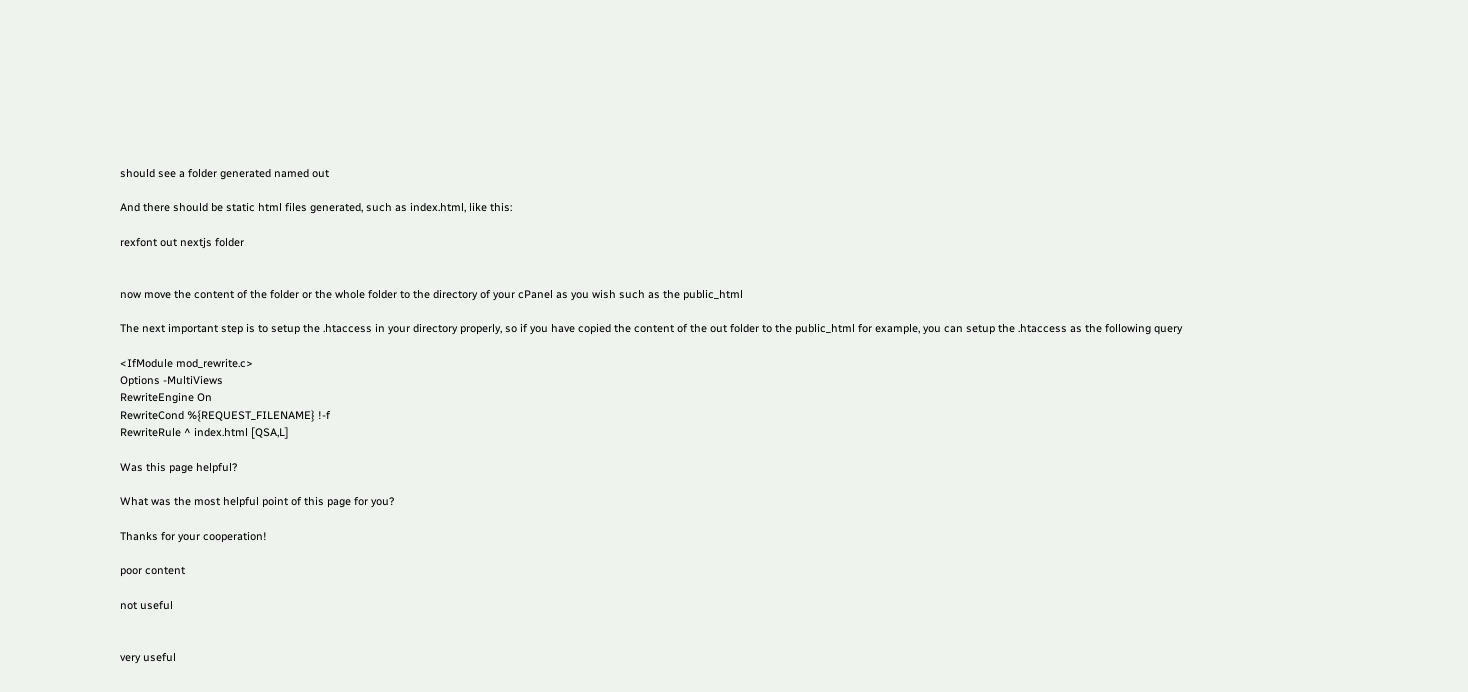should see a folder generated named out

And there should be static html files generated, such as index.html, like this:

rexfont out nextjs folder


now move the content of the folder or the whole folder to the directory of your cPanel as you wish such as the public_html

The next important step is to setup the .htaccess in your directory properly, so if you have copied the content of the out folder to the public_html for example, you can setup the .htaccess as the following query

<IfModule mod_rewrite.c>
Options -MultiViews
RewriteEngine On
RewriteCond %{REQUEST_FILENAME} !-f
RewriteRule ^ index.html [QSA,L]

Was this page helpful?

What was the most helpful point of this page for you?

Thanks for your cooperation!

poor content

not useful


very useful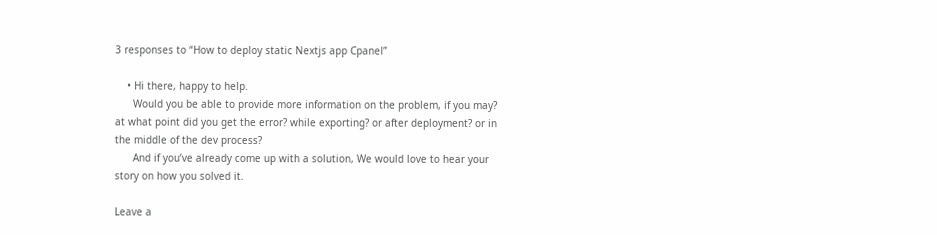3 responses to “How to deploy static Nextjs app Cpanel”

    • Hi there, happy to help.
      Would you be able to provide more information on the problem, if you may? at what point did you get the error? while exporting? or after deployment? or in the middle of the dev process?
      And if you’ve already come up with a solution, We would love to hear your story on how you solved it.

Leave a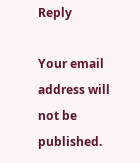Reply

Your email address will not be published.